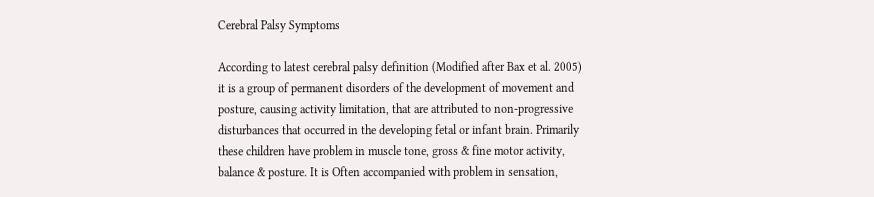Cerebral Palsy Symptoms

According to latest cerebral palsy definition (Modified after Bax et al. 2005) it is a group of permanent disorders of the development of movement and posture, causing activity limitation, that are attributed to non-progressive disturbances that occurred in the developing fetal or infant brain. Primarily these children have problem in muscle tone, gross & fine motor activity, balance & posture. It is Often accompanied with problem in sensation,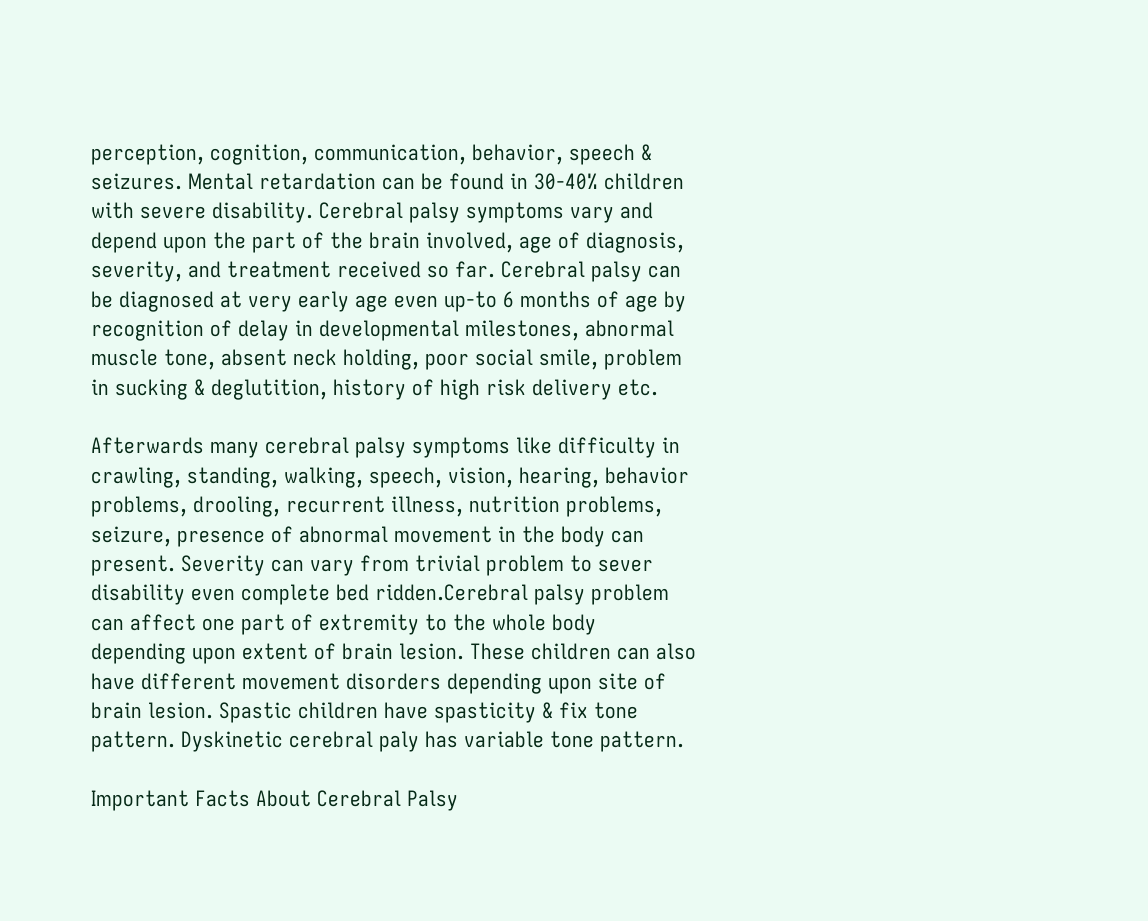perception, cognition, communication, behavior, speech & seizures. Mental retardation can be found in 30-40% children with severe disability. Cerebral palsy symptoms vary and depend upon the part of the brain involved, age of diagnosis, severity, and treatment received so far. Cerebral palsy can be diagnosed at very early age even up-to 6 months of age by recognition of delay in developmental milestones, abnormal muscle tone, absent neck holding, poor social smile, problem in sucking & deglutition, history of high risk delivery etc.

Afterwards many cerebral palsy symptoms like difficulty in crawling, standing, walking, speech, vision, hearing, behavior problems, drooling, recurrent illness, nutrition problems, seizure, presence of abnormal movement in the body can present. Severity can vary from trivial problem to sever disability even complete bed ridden.Cerebral palsy problem can affect one part of extremity to the whole body depending upon extent of brain lesion. These children can also have different movement disorders depending upon site of brain lesion. Spastic children have spasticity & fix tone pattern. Dyskinetic cerebral paly has variable tone pattern.

Important Facts About Cerebral Palsy